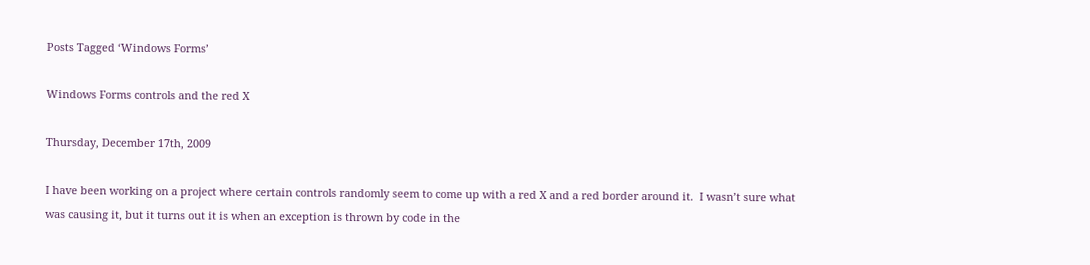Posts Tagged ‘Windows Forms’

Windows Forms controls and the red X

Thursday, December 17th, 2009

I have been working on a project where certain controls randomly seem to come up with a red X and a red border around it.  I wasn’t sure what was causing it, but it turns out it is when an exception is thrown by code in the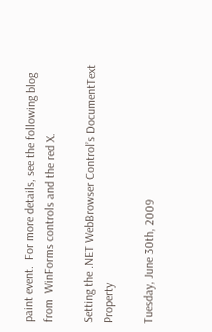paint event.  For more details, see the following blog from  WinForms controls and the red X.

Setting the .NET WebBrowser Control’s DocumentText Property

Tuesday, June 30th, 2009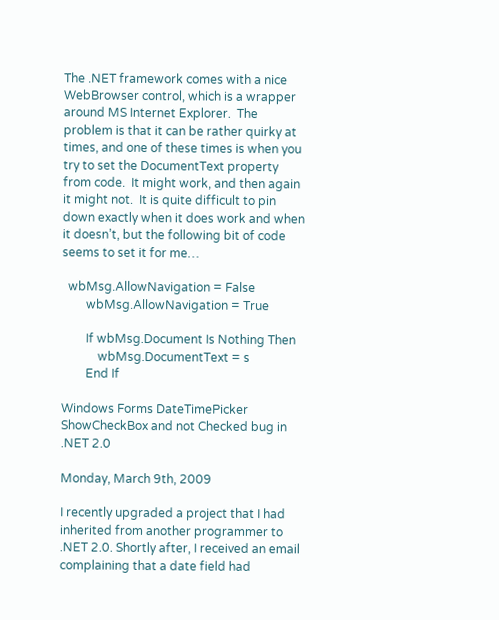The .NET framework comes with a nice WebBrowser control, which is a wrapper around MS Internet Explorer.  The problem is that it can be rather quirky at times, and one of these times is when you try to set the DocumentText property from code.  It might work, and then again it might not.  It is quite difficult to pin down exactly when it does work and when it doesn’t, but the following bit of code seems to set it for me…

  wbMsg.AllowNavigation = False
        wbMsg.AllowNavigation = True

        If wbMsg.Document Is Nothing Then
            wbMsg.DocumentText = s
        End If

Windows Forms DateTimePicker ShowCheckBox and not Checked bug in .NET 2.0

Monday, March 9th, 2009

I recently upgraded a project that I had inherited from another programmer to .NET 2.0. Shortly after, I received an email complaining that a date field had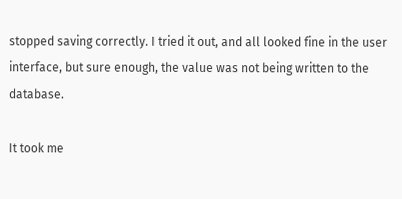stopped saving correctly. I tried it out, and all looked fine in the user interface, but sure enough, the value was not being written to the database.

It took me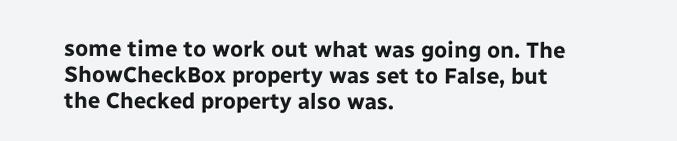some time to work out what was going on. The ShowCheckBox property was set to False, but the Checked property also was.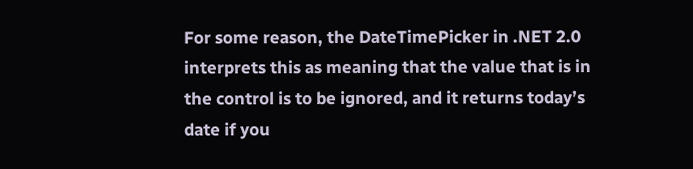For some reason, the DateTimePicker in .NET 2.0 interprets this as meaning that the value that is in the control is to be ignored, and it returns today’s date if you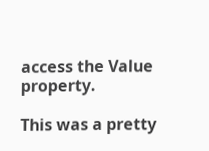access the Value property.

This was a pretty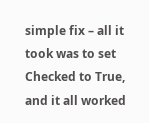simple fix – all it took was to set Checked to True, and it all worked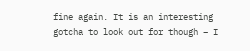fine again. It is an interesting gotcha to look out for though – I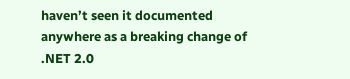haven’t seen it documented anywhere as a breaking change of .NET 2.0